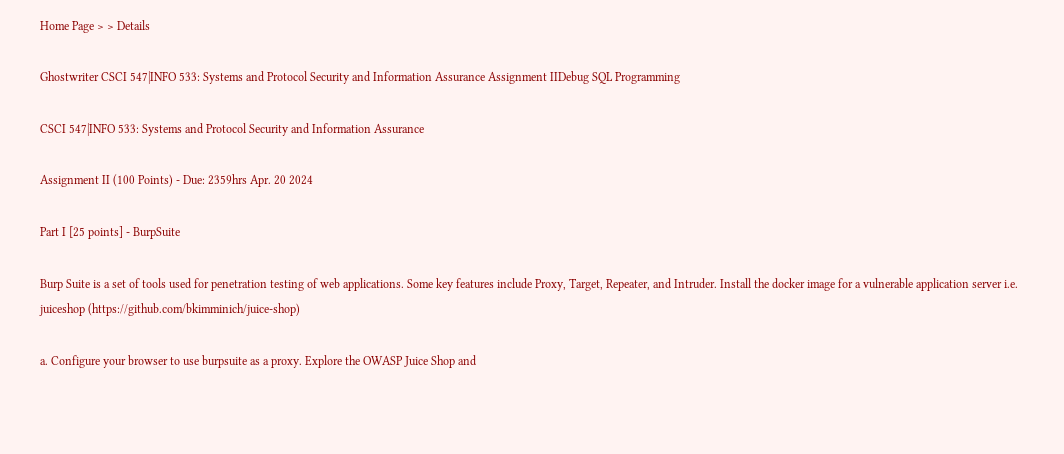Home Page > > Details

Ghostwriter CSCI 547|INFO 533: Systems and Protocol Security and Information Assurance Assignment IIDebug SQL Programming

CSCI 547|INFO 533: Systems and Protocol Security and Information Assurance

Assignment II (100 Points) - Due: 2359hrs Apr. 20 2024

Part I [25 points] - BurpSuite

Burp Suite is a set of tools used for penetration testing of web applications. Some key features include Proxy, Target, Repeater, and Intruder. Install the docker image for a vulnerable application server i.e. juiceshop (https://github.com/bkimminich/juice-shop)

a. Configure your browser to use burpsuite as a proxy. Explore the OWASP Juice Shop and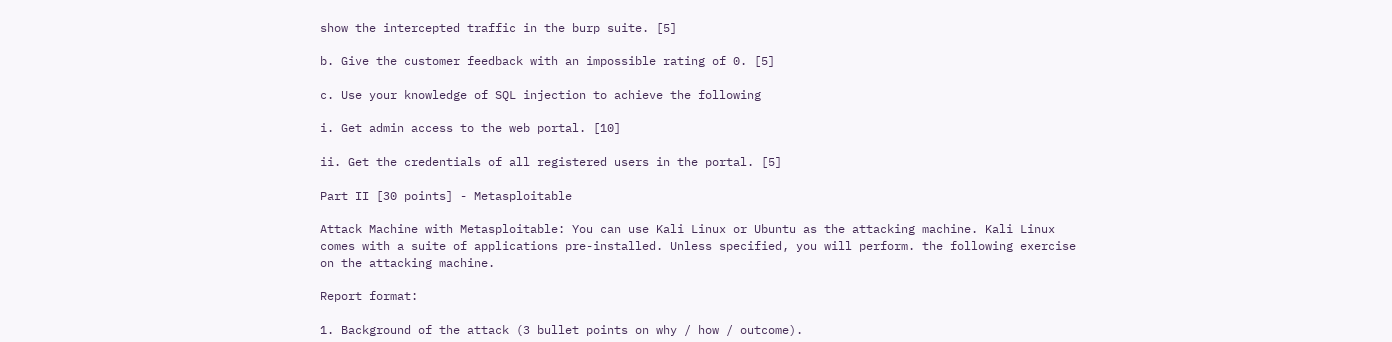show the intercepted traffic in the burp suite. [5]

b. Give the customer feedback with an impossible rating of 0. [5]

c. Use your knowledge of SQL injection to achieve the following

i. Get admin access to the web portal. [10]

ii. Get the credentials of all registered users in the portal. [5]

Part II [30 points] - Metasploitable

Attack Machine with Metasploitable: You can use Kali Linux or Ubuntu as the attacking machine. Kali Linux comes with a suite of applications pre-installed. Unless specified, you will perform. the following exercise on the attacking machine.

Report format:

1. Background of the attack (3 bullet points on why / how / outcome).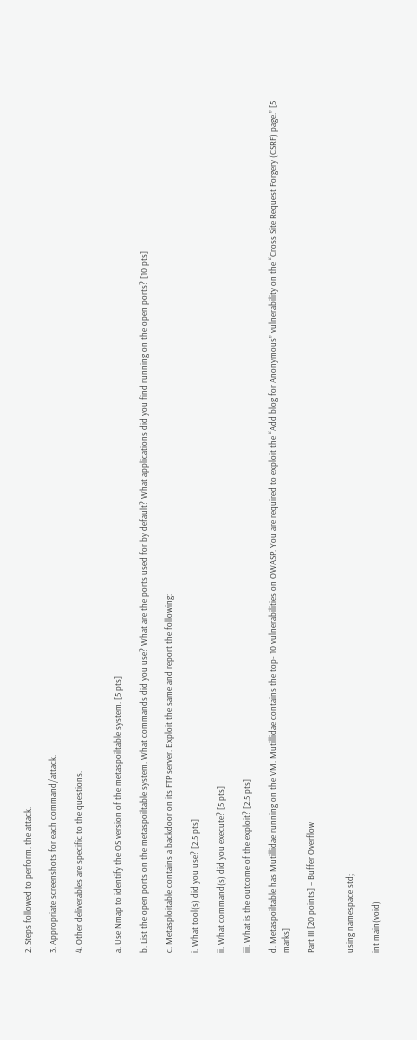2. Steps followed to perform. the attack.

3. Appropriate screenshots for each command/attack.

4. Other deliverables are specific to the questions.


a. Use Nmap to identify the OS version of the metaspoiltable system. [5 pts]

b. List the open ports on the metaspoiltable system. What commands did you use? What are the ports used for by default? What applications did you find running on the open ports? [10 pts]

c. Metasploitable contains a backdoor on its FTP server. Exploit the same and report the following:

i. What tool(s) did you use? [2.5 pts]

ii. What command(s) did you execute? [5 pts]

iii. What is the outcome of the exploit? [2.5 pts]

d. Metaspoiltable has Mutillidae running on the VM. Mutillidae contains the top- 10 vulnerabilities on OWASP. You are required to exploit the “Add blog for Anonymous” vulnerability on the “Cross Site Request Forgery (CSRF) page.” [5 marks]

Part III [20 points] – Buffer Overflow


using namespace std;

int main(void)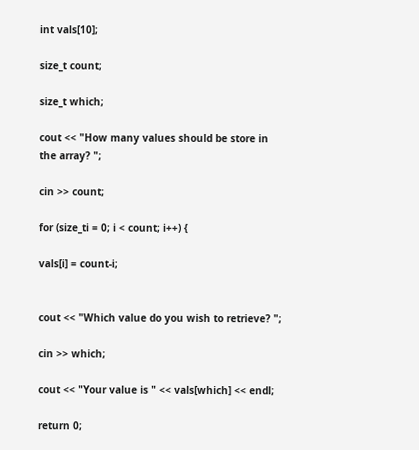int vals[10];

size_t count;

size_t which;

cout << "How many values should be store in the array? ";

cin >> count;

for (size_ti = 0; i < count; i++) {

vals[i] = count-i;


cout << "Which value do you wish to retrieve? ";

cin >> which;

cout << "Your value is " << vals[which] << endl;

return 0;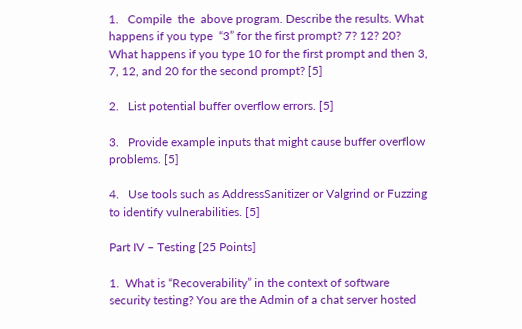1.   Compile  the  above program. Describe the results. What happens if you type  “3” for the first prompt? 7? 12? 20? What happens if you type 10 for the first prompt and then 3, 7, 12, and 20 for the second prompt? [5]

2.   List potential buffer overflow errors. [5]

3.   Provide example inputs that might cause buffer overflow problems. [5]

4.   Use tools such as AddressSanitizer or Valgrind or Fuzzing to identify vulnerabilities. [5]

Part IV – Testing [25 Points]

1.  What is “Recoverability” in the context of software security testing? You are the Admin of a chat server hosted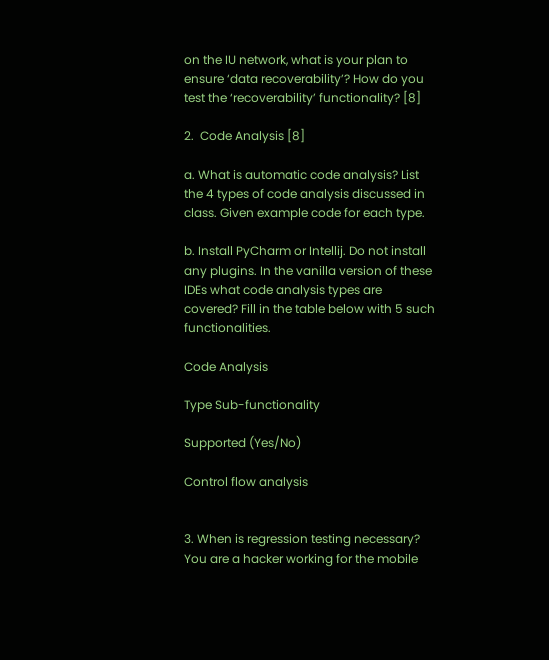on the IU network, what is your plan to ensure ‘data recoverability’? How do you test the ‘recoverability’ functionality? [8]

2.  Code Analysis [8]

a. What is automatic code analysis? List the 4 types of code analysis discussed in class. Given example code for each type.

b. Install PyCharm or Intellij. Do not install any plugins. In the vanilla version of these IDEs what code analysis types are covered? Fill in the table below with 5 such functionalities.

Code Analysis

Type Sub-functionality

Supported (Yes/No)

Control flow analysis


3. When is regression testing necessary? You are a hacker working for the mobile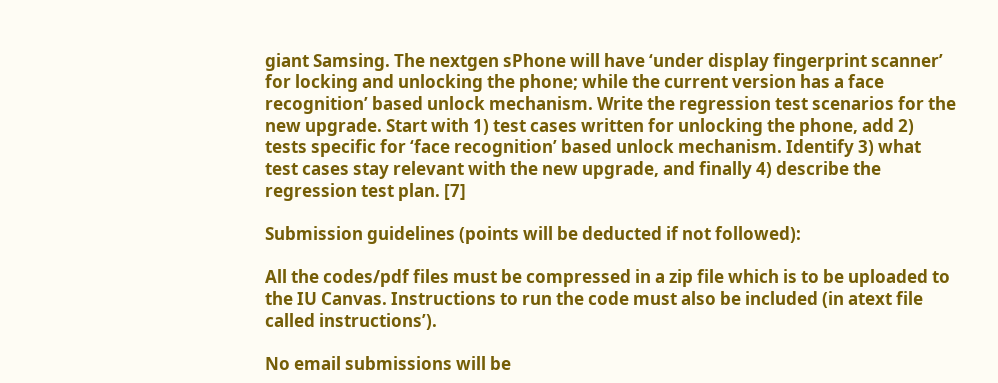giant Samsing. The nextgen sPhone will have ‘under display fingerprint scanner’ for locking and unlocking the phone; while the current version has a face recognition’ based unlock mechanism. Write the regression test scenarios for the new upgrade. Start with 1) test cases written for unlocking the phone, add 2) tests specific for ‘face recognition’ based unlock mechanism. Identify 3) what test cases stay relevant with the new upgrade, and finally 4) describe the regression test plan. [7]

Submission guidelines (points will be deducted if not followed):

All the codes/pdf files must be compressed in a zip file which is to be uploaded to the IU Canvas. Instructions to run the code must also be included (in atext file called instructions’).

No email submissions will be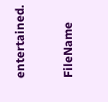entertained.

FileName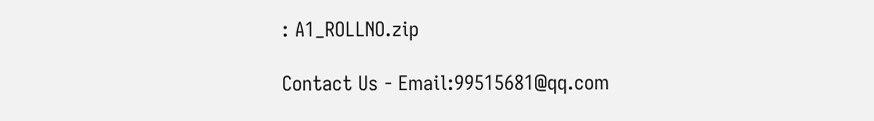: A1_ROLLNO.zip

Contact Us - Email:99515681@qq.com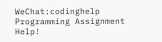WeChat:codinghelp
Programming Assignment Help!